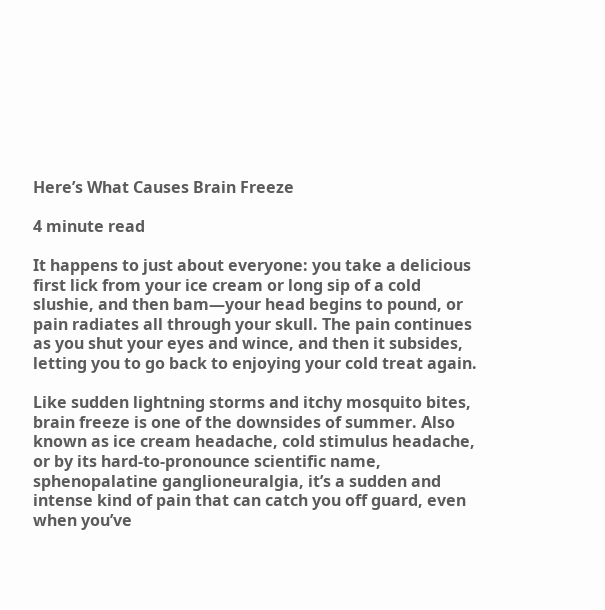Here’s What Causes Brain Freeze

4 minute read

It happens to just about everyone: you take a delicious first lick from your ice cream or long sip of a cold slushie, and then bam—your head begins to pound, or pain radiates all through your skull. The pain continues as you shut your eyes and wince, and then it subsides, letting you to go back to enjoying your cold treat again.

Like sudden lightning storms and itchy mosquito bites, brain freeze is one of the downsides of summer. Also known as ice cream headache, cold stimulus headache, or by its hard-to-pronounce scientific name, sphenopalatine ganglioneuralgia, it’s a sudden and intense kind of pain that can catch you off guard, even when you’ve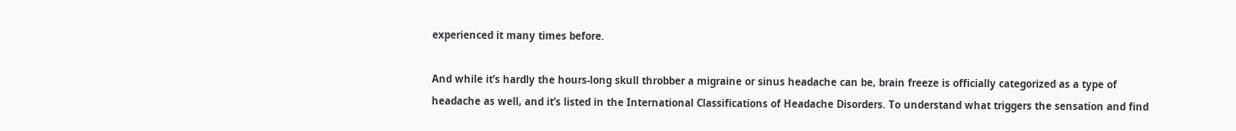experienced it many times before.

And while it’s hardly the hours-long skull throbber a migraine or sinus headache can be, brain freeze is officially categorized as a type of headache as well, and it’s listed in the International Classifications of Headache Disorders. To understand what triggers the sensation and find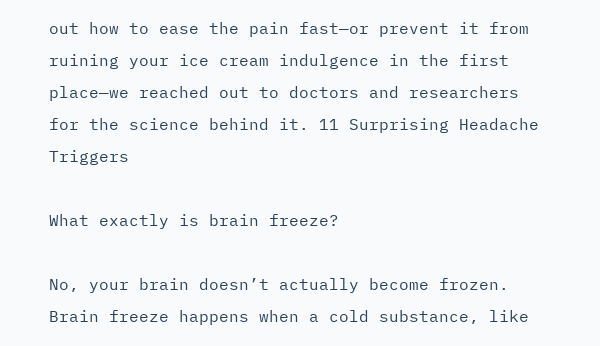out how to ease the pain fast—or prevent it from ruining your ice cream indulgence in the first place—we reached out to doctors and researchers for the science behind it. 11 Surprising Headache Triggers

What exactly is brain freeze?

No, your brain doesn’t actually become frozen. Brain freeze happens when a cold substance, like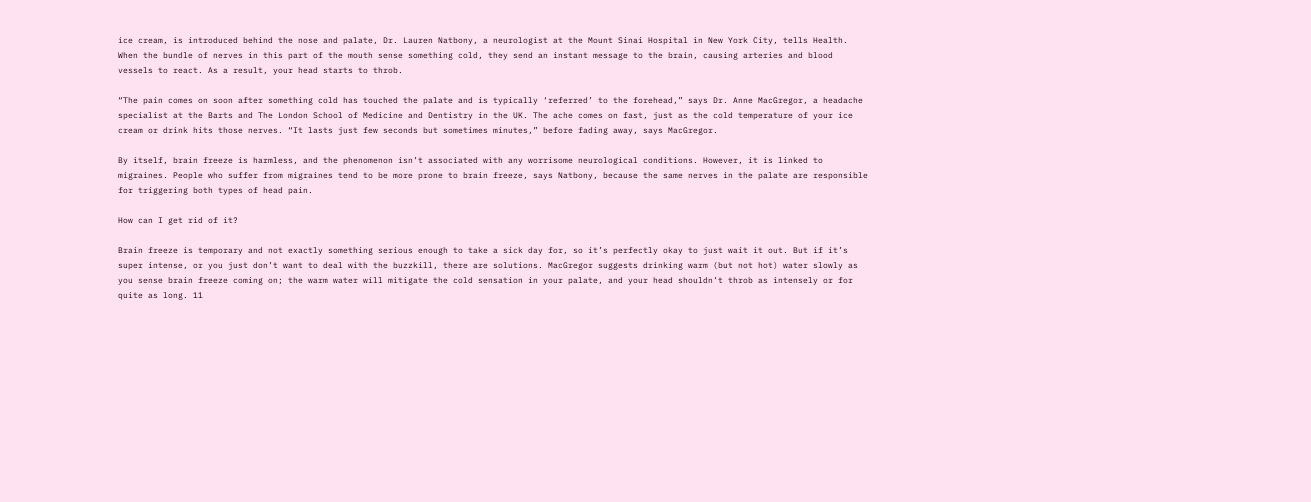ice cream, is introduced behind the nose and palate, Dr. Lauren Natbony, a neurologist at the Mount Sinai Hospital in New York City, tells Health. When the bundle of nerves in this part of the mouth sense something cold, they send an instant message to the brain, causing arteries and blood vessels to react. As a result, your head starts to throb.

“The pain comes on soon after something cold has touched the palate and is typically ‘referred’ to the forehead,” says Dr. Anne MacGregor, a headache specialist at the Barts and The London School of Medicine and Dentistry in the UK. The ache comes on fast, just as the cold temperature of your ice cream or drink hits those nerves. “It lasts just few seconds but sometimes minutes,” before fading away, says MacGregor.

By itself, brain freeze is harmless, and the phenomenon isn’t associated with any worrisome neurological conditions. However, it is linked to migraines. People who suffer from migraines tend to be more prone to brain freeze, says Natbony, because the same nerves in the palate are responsible for triggering both types of head pain.

How can I get rid of it?

Brain freeze is temporary and not exactly something serious enough to take a sick day for, so it’s perfectly okay to just wait it out. But if it’s super intense, or you just don’t want to deal with the buzzkill, there are solutions. MacGregor suggests drinking warm (but not hot) water slowly as you sense brain freeze coming on; the warm water will mitigate the cold sensation in your palate, and your head shouldn’t throb as intensely or for quite as long. 11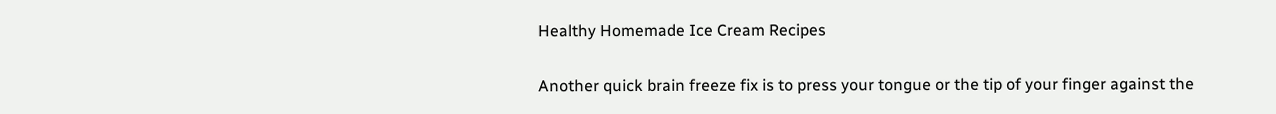Healthy Homemade Ice Cream Recipes

Another quick brain freeze fix is to press your tongue or the tip of your finger against the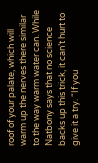roof of your palate, which will warm up the nerves there similar to the way warm water can. While Natbony says that no science backs up this trick, it can’t hurt to give it a try. “If you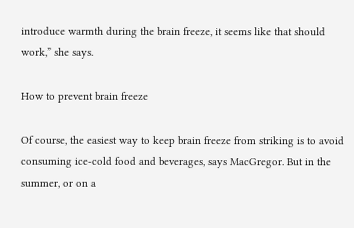introduce warmth during the brain freeze, it seems like that should work,” she says.

How to prevent brain freeze

Of course, the easiest way to keep brain freeze from striking is to avoid consuming ice-cold food and beverages, says MacGregor. But in the summer, or on a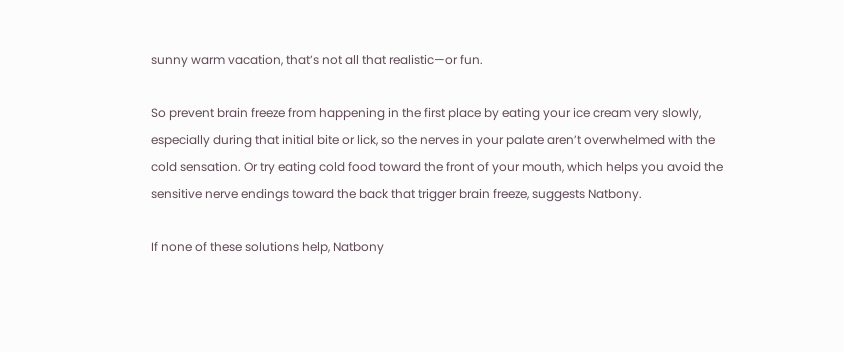sunny warm vacation, that’s not all that realistic—or fun.

So prevent brain freeze from happening in the first place by eating your ice cream very slowly, especially during that initial bite or lick, so the nerves in your palate aren’t overwhelmed with the cold sensation. Or try eating cold food toward the front of your mouth, which helps you avoid the sensitive nerve endings toward the back that trigger brain freeze, suggests Natbony.

If none of these solutions help, Natbony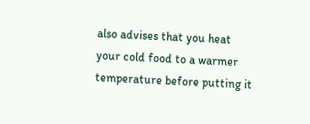also advises that you heat your cold food to a warmer temperature before putting it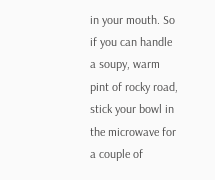in your mouth. So if you can handle a soupy, warm pint of rocky road, stick your bowl in the microwave for a couple of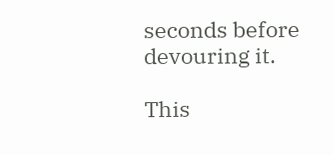seconds before devouring it.

This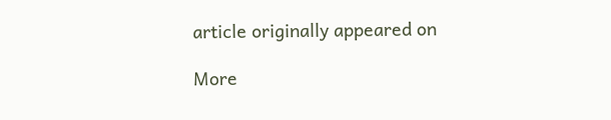article originally appeared on

More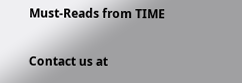Must-Reads from TIME

Contact us at